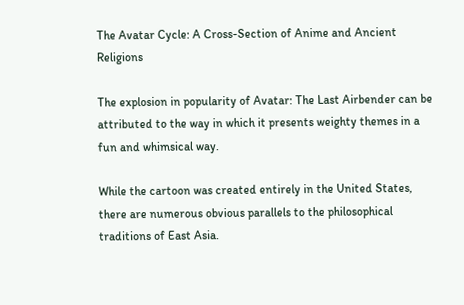The Avatar Cycle: A Cross-Section of Anime and Ancient Religions

The explosion in popularity of Avatar: The Last Airbender can be attributed to the way in which it presents weighty themes in a fun and whimsical way.

While the cartoon was created entirely in the United States, there are numerous obvious parallels to the philosophical traditions of East Asia.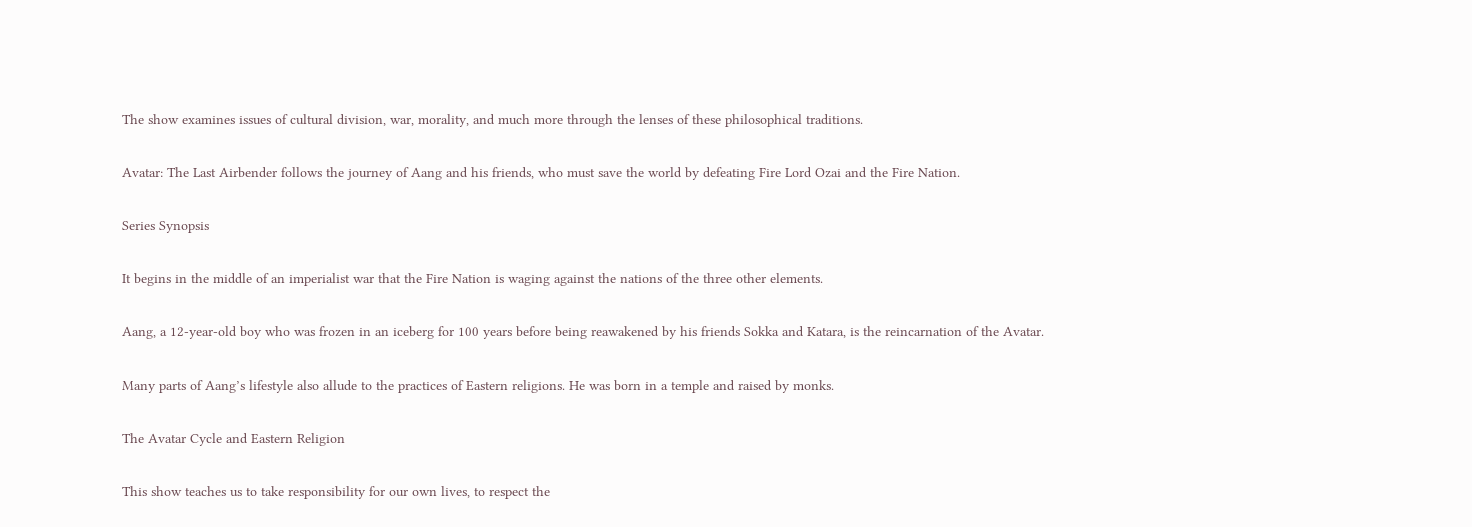The show examines issues of cultural division, war, morality, and much more through the lenses of these philosophical traditions.

Avatar: The Last Airbender follows the journey of Aang and his friends, who must save the world by defeating Fire Lord Ozai and the Fire Nation.

Series Synopsis

It begins in the middle of an imperialist war that the Fire Nation is waging against the nations of the three other elements.

Aang, a 12-year-old boy who was frozen in an iceberg for 100 years before being reawakened by his friends Sokka and Katara, is the reincarnation of the Avatar.

Many parts of Aang’s lifestyle also allude to the practices of Eastern religions. He was born in a temple and raised by monks.

The Avatar Cycle and Eastern Religion

This show teaches us to take responsibility for our own lives, to respect the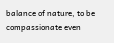balance of nature, to be compassionate even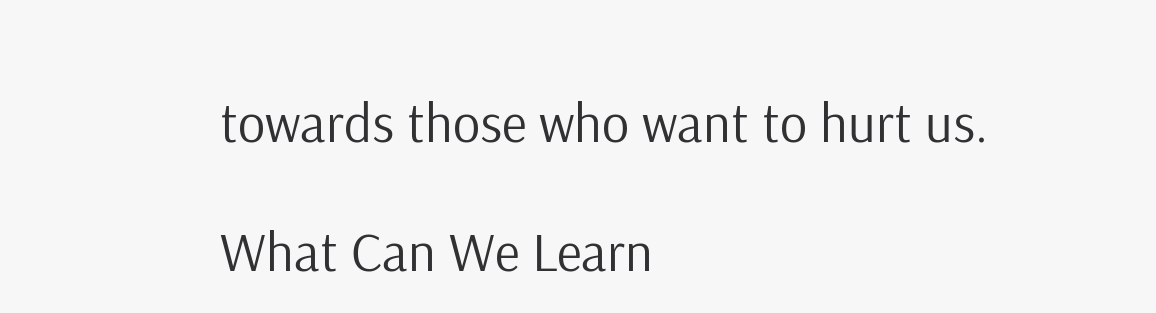towards those who want to hurt us.

What Can We Learn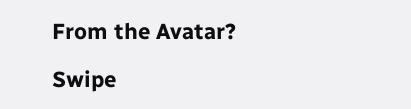From the Avatar?

Swipe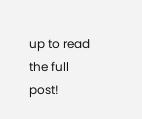up to read the full post!